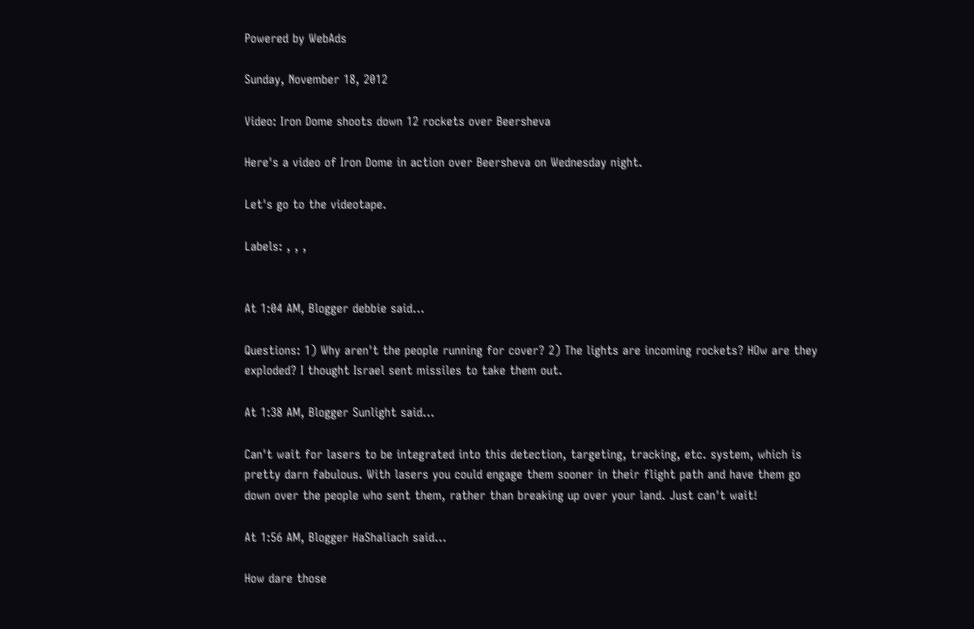Powered by WebAds

Sunday, November 18, 2012

Video: Iron Dome shoots down 12 rockets over Beersheva

Here's a video of Iron Dome in action over Beersheva on Wednesday night.

Let's go to the videotape.

Labels: , , ,


At 1:04 AM, Blogger debbie said...

Questions: 1) Why aren't the people running for cover? 2) The lights are incoming rockets? HOw are they exploded? I thought Israel sent missiles to take them out.

At 1:38 AM, Blogger Sunlight said...

Can't wait for lasers to be integrated into this detection, targeting, tracking, etc. system, which is pretty darn fabulous. With lasers you could engage them sooner in their flight path and have them go down over the people who sent them, rather than breaking up over your land. Just can't wait!

At 1:56 AM, Blogger HaShaliach said...

How dare those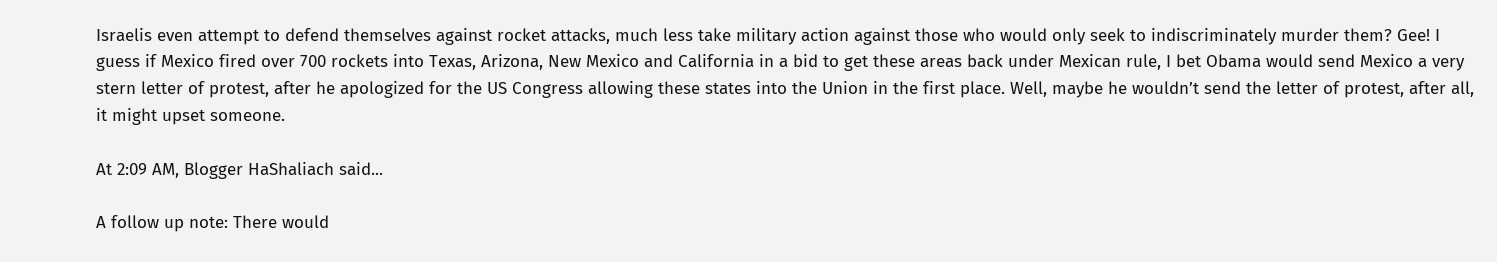Israelis even attempt to defend themselves against rocket attacks, much less take military action against those who would only seek to indiscriminately murder them? Gee! I guess if Mexico fired over 700 rockets into Texas, Arizona, New Mexico and California in a bid to get these areas back under Mexican rule, I bet Obama would send Mexico a very stern letter of protest, after he apologized for the US Congress allowing these states into the Union in the first place. Well, maybe he wouldn’t send the letter of protest, after all, it might upset someone.

At 2:09 AM, Blogger HaShaliach said...

A follow up note: There would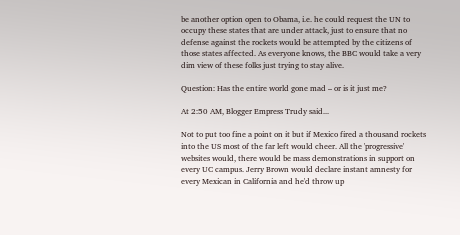be another option open to Obama, i.e. he could request the UN to occupy these states that are under attack, just to ensure that no defense against the rockets would be attempted by the citizens of those states affected. As everyone knows, the BBC would take a very dim view of these folks just trying to stay alive.

Question: Has the entire world gone mad – or is it just me?

At 2:50 AM, Blogger Empress Trudy said...

Not to put too fine a point on it but if Mexico fired a thousand rockets into the US most of the far left would cheer. All the 'progressive' websites would, there would be mass demonstrations in support on every UC campus. Jerry Brown would declare instant amnesty for every Mexican in California and he'd throw up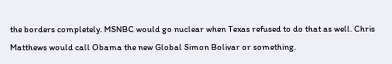the borders completely. MSNBC would go nuclear when Texas refused to do that as well. Chris Matthews would call Obama the new Global Simon Bolivar or something.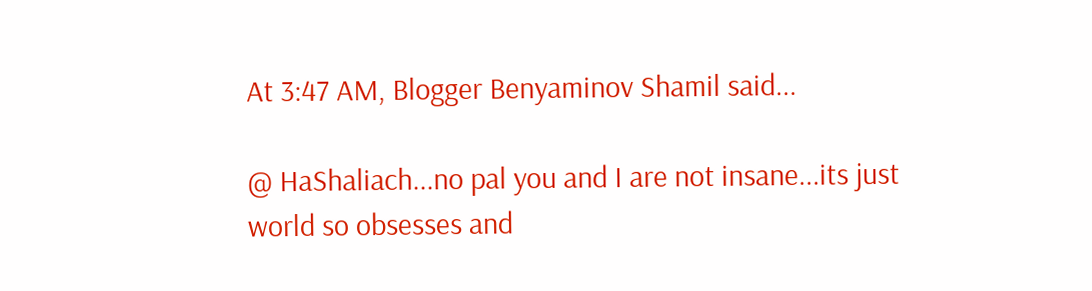At 3:47 AM, Blogger Benyaminov Shamil said...

@ HaShaliach...no pal you and I are not insane...its just world so obsesses and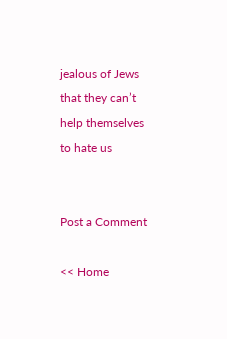jealous of Jews that they can’t help themselves to hate us


Post a Comment

<< Home